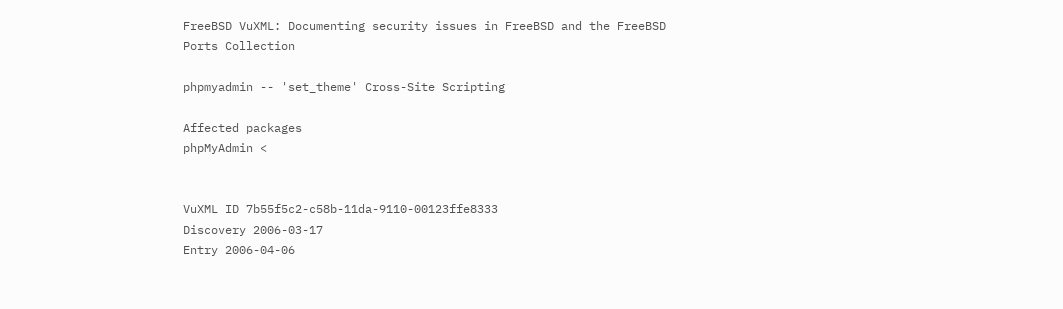FreeBSD VuXML: Documenting security issues in FreeBSD and the FreeBSD Ports Collection

phpmyadmin -- 'set_theme' Cross-Site Scripting

Affected packages
phpMyAdmin <


VuXML ID 7b55f5c2-c58b-11da-9110-00123ffe8333
Discovery 2006-03-17
Entry 2006-04-06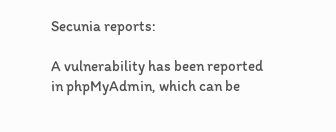Secunia reports:

A vulnerability has been reported in phpMyAdmin, which can be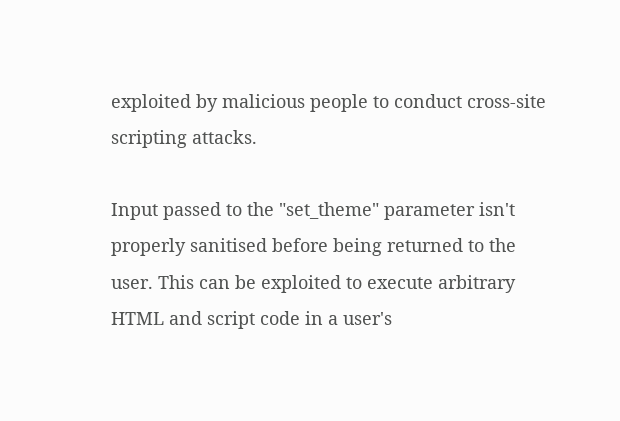exploited by malicious people to conduct cross-site scripting attacks.

Input passed to the "set_theme" parameter isn't properly sanitised before being returned to the user. This can be exploited to execute arbitrary HTML and script code in a user's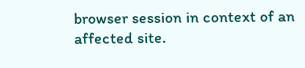browser session in context of an affected site.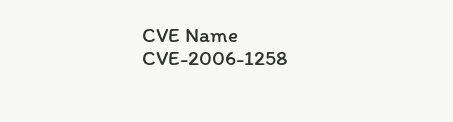CVE Name CVE-2006-1258